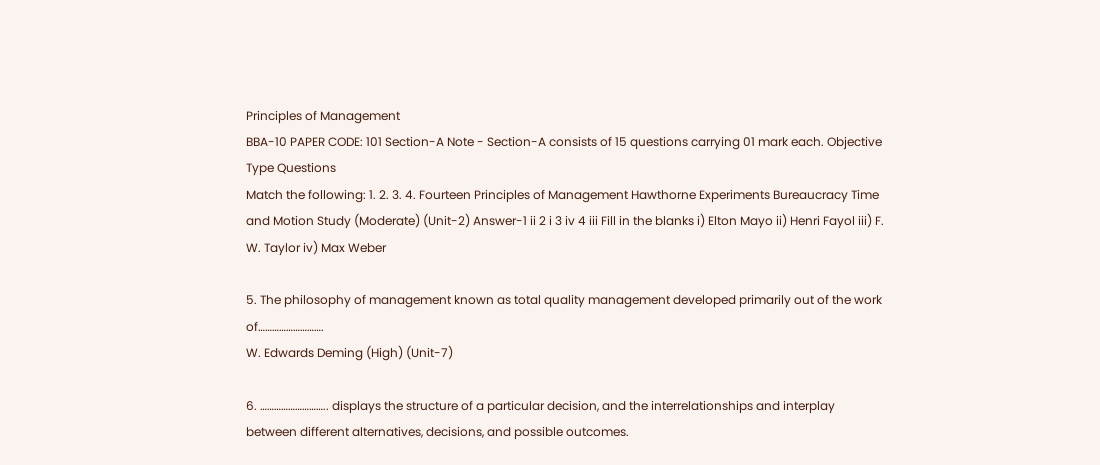Principles of Management
BBA-10 PAPER CODE: 101 Section-A Note - Section-A consists of 15 questions carrying 01 mark each. Objective Type Questions
Match the following: 1. 2. 3. 4. Fourteen Principles of Management Hawthorne Experiments Bureaucracy Time and Motion Study (Moderate) (Unit-2) Answer-1 ii 2 i 3 iv 4 iii Fill in the blanks i) Elton Mayo ii) Henri Fayol iii) F. W. Taylor iv) Max Weber

5. The philosophy of management known as total quality management developed primarily out of the work of……………………….
W. Edwards Deming (High) (Unit-7)

6. ……………………….. displays the structure of a particular decision, and the interrelationships and interplay between different alternatives, decisions, and possible outcomes.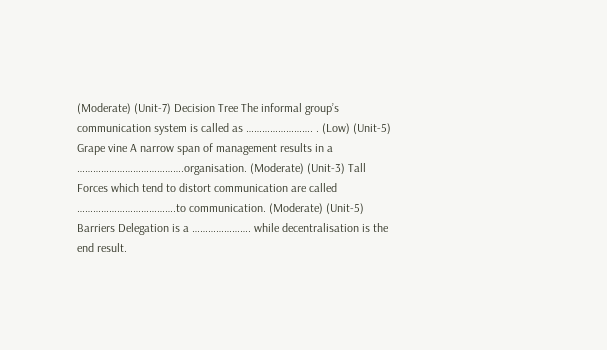(Moderate) (Unit-7) Decision Tree The informal group’s communication system is called as ……………………. . (Low) (Unit-5) Grape vine A narrow span of management results in a ………………………………….organisation. (Moderate) (Unit-3) Tall Forces which tend to distort communication are called ……………………………….to communication. (Moderate) (Unit-5) Barriers Delegation is a …………………. while decentralisation is the end result.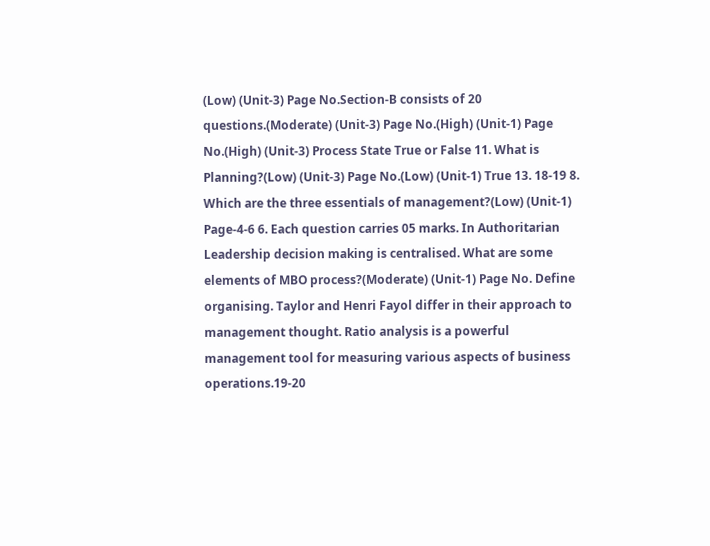(Low) (Unit-3) Page No.Section-B consists of 20 questions.(Moderate) (Unit-3) Page No.(High) (Unit-1) Page No.(High) (Unit-3) Process State True or False 11. What is Planning?(Low) (Unit-3) Page No.(Low) (Unit-1) True 13. 18-19 8. Which are the three essentials of management?(Low) (Unit-1) Page-4-6 6. Each question carries 05 marks. In Authoritarian Leadership decision making is centralised. What are some elements of MBO process?(Moderate) (Unit-1) Page No. Define organising. Taylor and Henri Fayol differ in their approach to management thought. Ratio analysis is a powerful management tool for measuring various aspects of business operations.19-20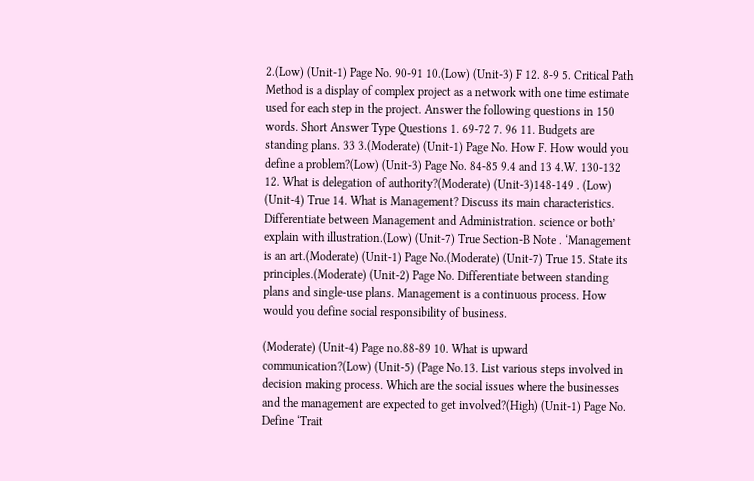2.(Low) (Unit-1) Page No. 90-91 10.(Low) (Unit-3) F 12. 8-9 5. Critical Path Method is a display of complex project as a network with one time estimate used for each step in the project. Answer the following questions in 150 words. Short Answer Type Questions 1. 69-72 7. 96 11. Budgets are standing plans. 33 3.(Moderate) (Unit-1) Page No. How F. How would you define a problem?(Low) (Unit-3) Page No. 84-85 9.4 and 13 4.W. 130-132 12. What is delegation of authority?(Moderate) (Unit-3)148-149 . (Low) (Unit-4) True 14. What is Management? Discuss its main characteristics. Differentiate between Management and Administration. science or both’ explain with illustration.(Low) (Unit-7) True Section-B Note . ‘Management is an art.(Moderate) (Unit-1) Page No.(Moderate) (Unit-7) True 15. State its principles.(Moderate) (Unit-2) Page No. Differentiate between standing plans and single-use plans. Management is a continuous process. How would you define social responsibility of business.

(Moderate) (Unit-4) Page no.88-89 10. What is upward communication?(Low) (Unit-5) (Page No.13. List various steps involved in decision making process. Which are the social issues where the businesses and the management are expected to get involved?(High) (Unit-1) Page No. Define ‘Trait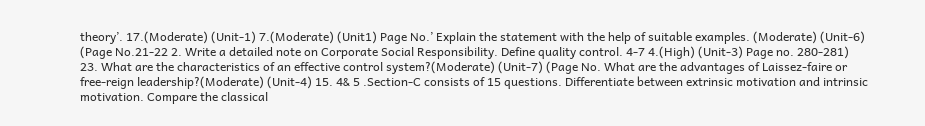theory’. 17.(Moderate) (Unit-1) 7.(Moderate) (Unit1) Page No.’ Explain the statement with the help of suitable examples. (Moderate) (Unit-6) (Page No.21-22 2. Write a detailed note on Corporate Social Responsibility. Define quality control. 4-7 4.(High) (Unit-3) Page no. 280-281) 23. What are the characteristics of an effective control system?(Moderate) (Unit-7) (Page No. What are the advantages of Laissez-faire or free-reign leadership?(Moderate) (Unit-4) 15. 4& 5 .Section-C consists of 15 questions. Differentiate between extrinsic motivation and intrinsic motivation. Compare the classical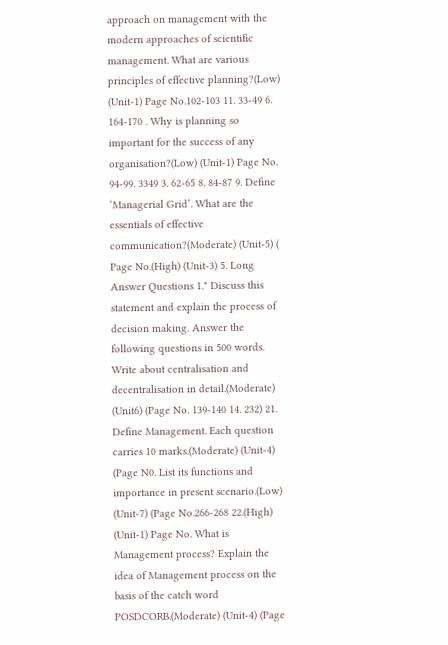approach on management with the modern approaches of scientific management. What are various principles of effective planning?(Low) (Unit-1) Page No.102-103 11. 33-49 6. 164-170 . Why is planning so important for the success of any organisation?(Low) (Unit-1) Page No. 94-99. 3349 3. 62-65 8. 84-87 9. Define ‘Managerial Grid’. What are the essentials of effective communication?(Moderate) (Unit-5) ( Page No.(High) (Unit-3) 5. Long Answer Questions 1." Discuss this statement and explain the process of decision making. Answer the following questions in 500 words. Write about centralisation and decentralisation in detail.(Moderate) (Unit6) (Page No. 139-140 14. 232) 21. Define Management. Each question carries 10 marks.(Moderate) (Unit-4) (Page N0. List its functions and importance in present scenario.(Low) (Unit-7) (Page No.266-268 22.(High) (Unit-1) Page No. What is Management process? Explain the idea of Management process on the basis of the catch word POSDCORB.(Moderate) (Unit-4) (Page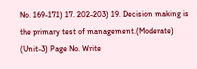No. 169-171) 17. 202-203) 19. Decision making is the primary test of management.(Moderate) (Unit-3) Page No. Write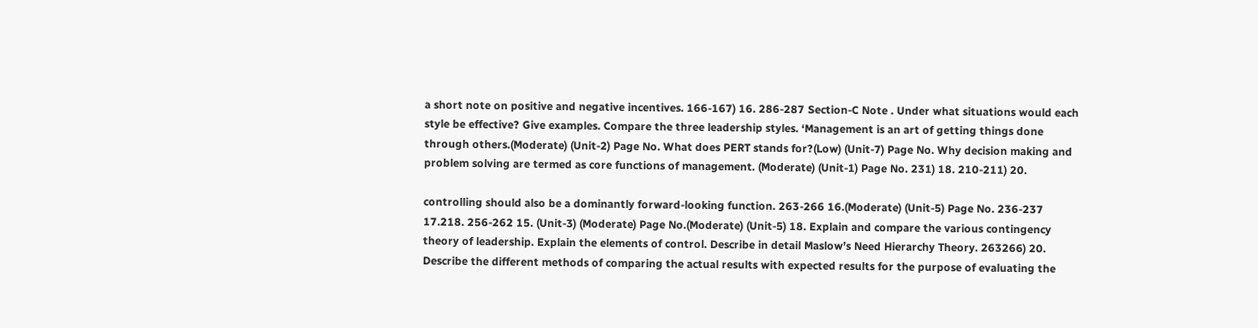a short note on positive and negative incentives. 166-167) 16. 286-287 Section-C Note . Under what situations would each style be effective? Give examples. Compare the three leadership styles. ‘Management is an art of getting things done through others.(Moderate) (Unit-2) Page No. What does PERT stands for?(Low) (Unit-7) Page No. Why decision making and problem solving are termed as core functions of management. (Moderate) (Unit-1) Page No. 231) 18. 210-211) 20.

controlling should also be a dominantly forward-looking function. 263-266 16.(Moderate) (Unit-5) Page No. 236-237 17.218. 256-262 15. (Unit-3) (Moderate) Page No.(Moderate) (Unit-5) 18. Explain and compare the various contingency theory of leadership. Explain the elements of control. Describe in detail Maslow’s Need Hierarchy Theory. 263266) 20. Describe the different methods of comparing the actual results with expected results for the purpose of evaluating the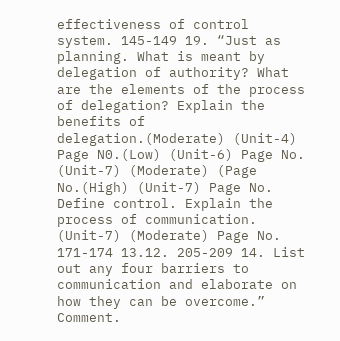effectiveness of control system. 145-149 19. “Just as planning. What is meant by delegation of authority? What are the elements of the process of delegation? Explain the benefits of delegation.(Moderate) (Unit-4) Page N0.(Low) (Unit-6) Page No. (Unit-7) (Moderate) (Page No.(High) (Unit-7) Page No. Define control. Explain the process of communication. (Unit-7) (Moderate) Page No. 171-174 13.12. 205-209 14. List out any four barriers to communication and elaborate on how they can be overcome.” Comment.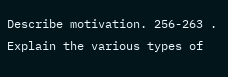Describe motivation. 256-263 . Explain the various types of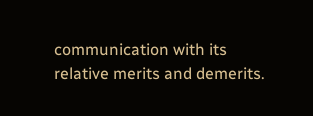communication with its relative merits and demerits.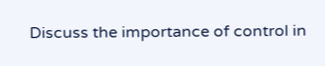Discuss the importance of control in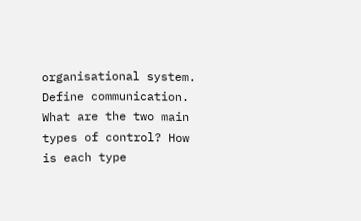organisational system. Define communication. What are the two main types of control? How is each type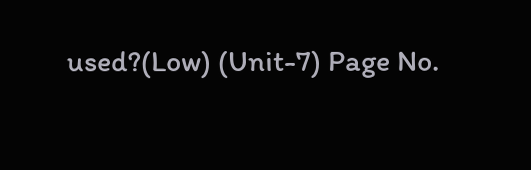used?(Low) (Unit-7) Page No.